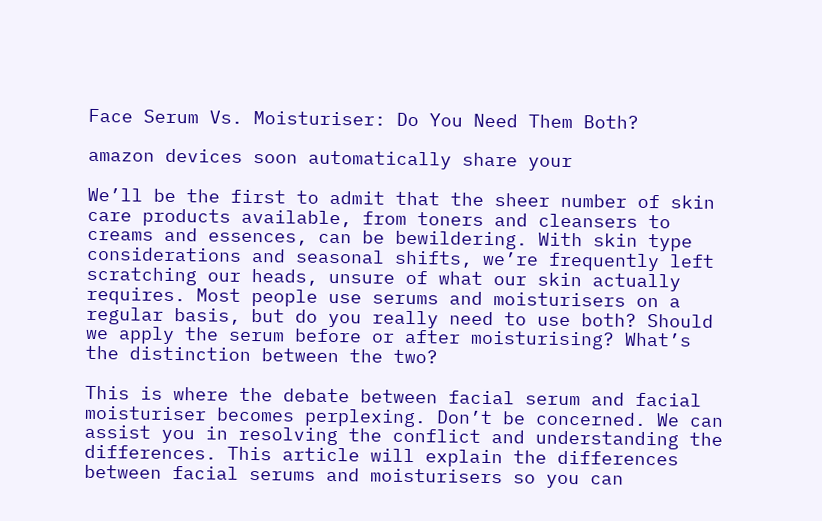Face Serum Vs. Moisturiser: Do You Need Them Both?

amazon devices soon automatically share your

We’ll be the first to admit that the sheer number of skin care products available, from toners and cleansers to creams and essences, can be bewildering. With skin type considerations and seasonal shifts, we’re frequently left scratching our heads, unsure of what our skin actually requires. Most people use serums and moisturisers on a regular basis, but do you really need to use both? Should we apply the serum before or after moisturising? What’s the distinction between the two?

This is where the debate between facial serum and facial moisturiser becomes perplexing. Don’t be concerned. We can assist you in resolving the conflict and understanding the differences. This article will explain the differences between facial serums and moisturisers so you can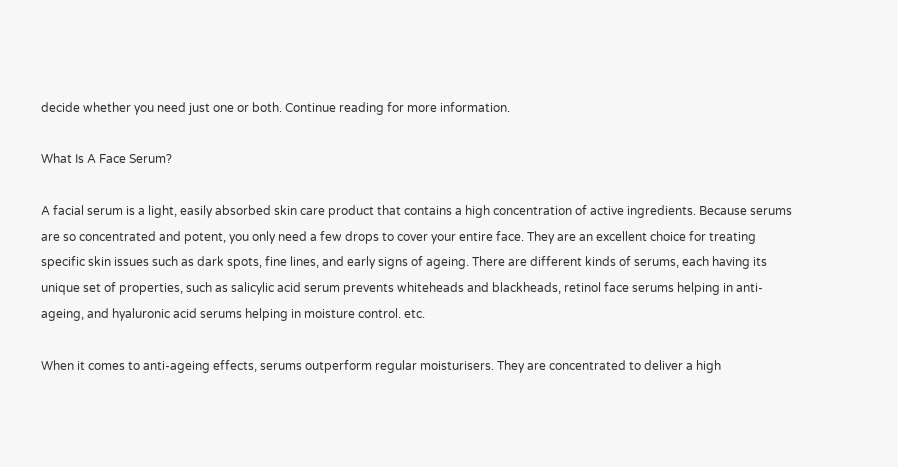decide whether you need just one or both. Continue reading for more information.

What Is A Face Serum?

A facial serum is a light, easily absorbed skin care product that contains a high concentration of active ingredients. Because serums are so concentrated and potent, you only need a few drops to cover your entire face. They are an excellent choice for treating specific skin issues such as dark spots, fine lines, and early signs of ageing. There are different kinds of serums, each having its unique set of properties, such as salicylic acid serum prevents whiteheads and blackheads, retinol face serums helping in anti-ageing, and hyaluronic acid serums helping in moisture control. etc.

When it comes to anti-ageing effects, serums outperform regular moisturisers. They are concentrated to deliver a high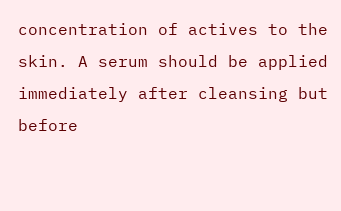concentration of actives to the skin. A serum should be applied immediately after cleansing but before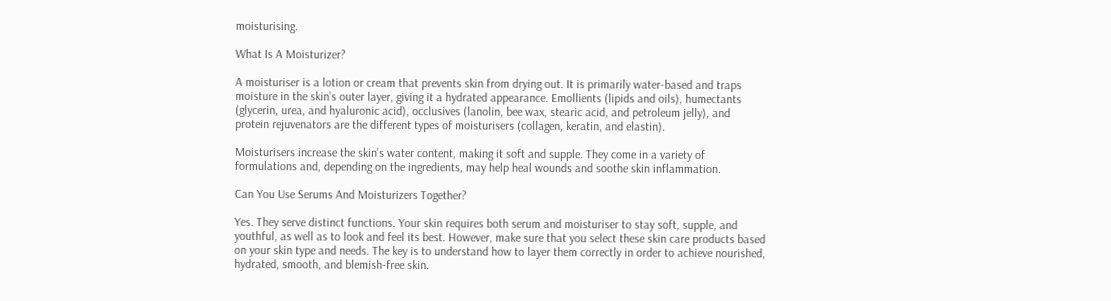moisturising.

What Is A Moisturizer?

A moisturiser is a lotion or cream that prevents skin from drying out. It is primarily water-based and traps moisture in the skin’s outer layer, giving it a hydrated appearance. Emollients (lipids and oils), humectants (glycerin, urea, and hyaluronic acid), occlusives (lanolin, bee wax, stearic acid, and petroleum jelly), and protein rejuvenators are the different types of moisturisers (collagen, keratin, and elastin).

Moisturisers increase the skin’s water content, making it soft and supple. They come in a variety of formulations and, depending on the ingredients, may help heal wounds and soothe skin inflammation.

Can You Use Serums And Moisturizers Together?

Yes. They serve distinct functions. Your skin requires both serum and moisturiser to stay soft, supple, and youthful, as well as to look and feel its best. However, make sure that you select these skin care products based on your skin type and needs. The key is to understand how to layer them correctly in order to achieve nourished, hydrated, smooth, and blemish-free skin.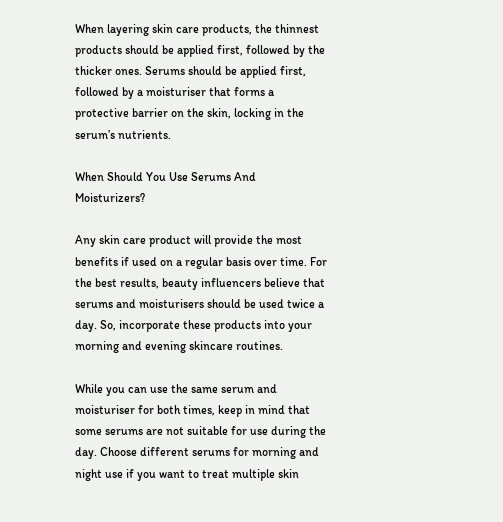When layering skin care products, the thinnest products should be applied first, followed by the thicker ones. Serums should be applied first, followed by a moisturiser that forms a protective barrier on the skin, locking in the serum’s nutrients.

When Should You Use Serums And Moisturizers?

Any skin care product will provide the most benefits if used on a regular basis over time. For the best results, beauty influencers believe that serums and moisturisers should be used twice a day. So, incorporate these products into your morning and evening skincare routines.

While you can use the same serum and moisturiser for both times, keep in mind that some serums are not suitable for use during the day. Choose different serums for morning and night use if you want to treat multiple skin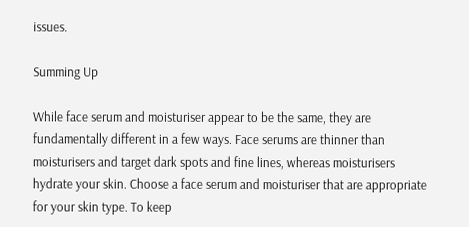issues.

Summing Up

While face serum and moisturiser appear to be the same, they are fundamentally different in a few ways. Face serums are thinner than moisturisers and target dark spots and fine lines, whereas moisturisers hydrate your skin. Choose a face serum and moisturiser that are appropriate for your skin type. To keep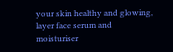your skin healthy and glowing, layer face serum and moisturiser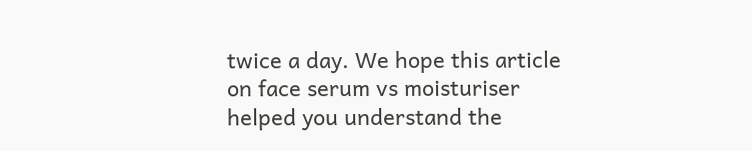twice a day. We hope this article on face serum vs moisturiser helped you understand the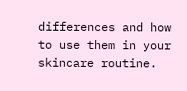differences and how to use them in your skincare routine.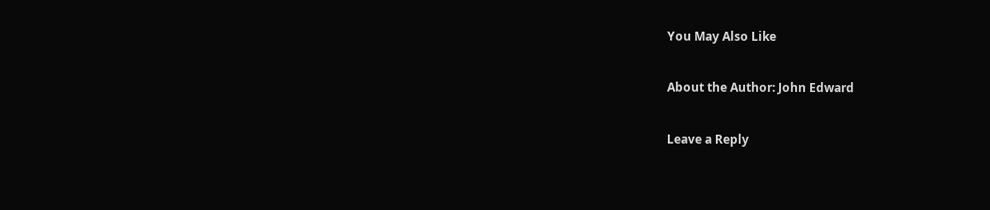You May Also Like

About the Author: John Edward

Leave a Reply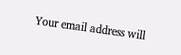Your email address will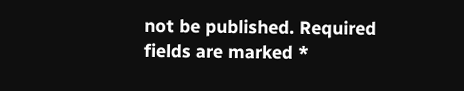not be published. Required fields are marked *